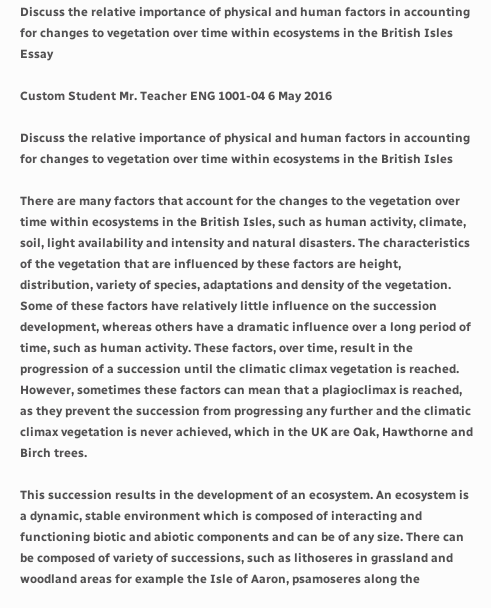Discuss the relative importance of physical and human factors in accounting for changes to vegetation over time within ecosystems in the British Isles Essay

Custom Student Mr. Teacher ENG 1001-04 6 May 2016

Discuss the relative importance of physical and human factors in accounting for changes to vegetation over time within ecosystems in the British Isles

There are many factors that account for the changes to the vegetation over time within ecosystems in the British Isles, such as human activity, climate, soil, light availability and intensity and natural disasters. The characteristics of the vegetation that are influenced by these factors are height, distribution, variety of species, adaptations and density of the vegetation. Some of these factors have relatively little influence on the succession development, whereas others have a dramatic influence over a long period of time, such as human activity. These factors, over time, result in the progression of a succession until the climatic climax vegetation is reached. However, sometimes these factors can mean that a plagioclimax is reached, as they prevent the succession from progressing any further and the climatic climax vegetation is never achieved, which in the UK are Oak, Hawthorne and Birch trees.

This succession results in the development of an ecosystem. An ecosystem is a dynamic, stable environment which is composed of interacting and functioning biotic and abiotic components and can be of any size. There can be composed of variety of successions, such as lithoseres in grassland and woodland areas for example the Isle of Aaron, psamoseres along the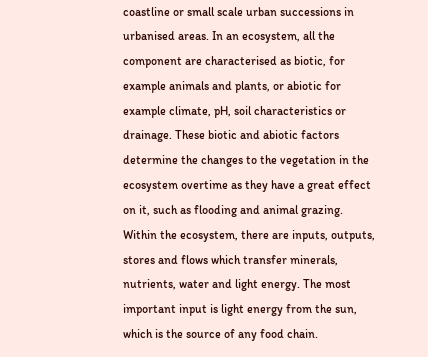coastline or small scale urban successions in urbanised areas. In an ecosystem, all the component are characterised as biotic, for example animals and plants, or abiotic for example climate, pH, soil characteristics or drainage. These biotic and abiotic factors determine the changes to the vegetation in the ecosystem overtime as they have a great effect on it, such as flooding and animal grazing. Within the ecosystem, there are inputs, outputs, stores and flows which transfer minerals, nutrients, water and light energy. The most important input is light energy from the sun, which is the source of any food chain.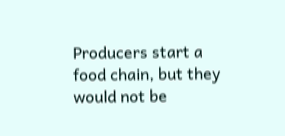Producers start a food chain, but they would not be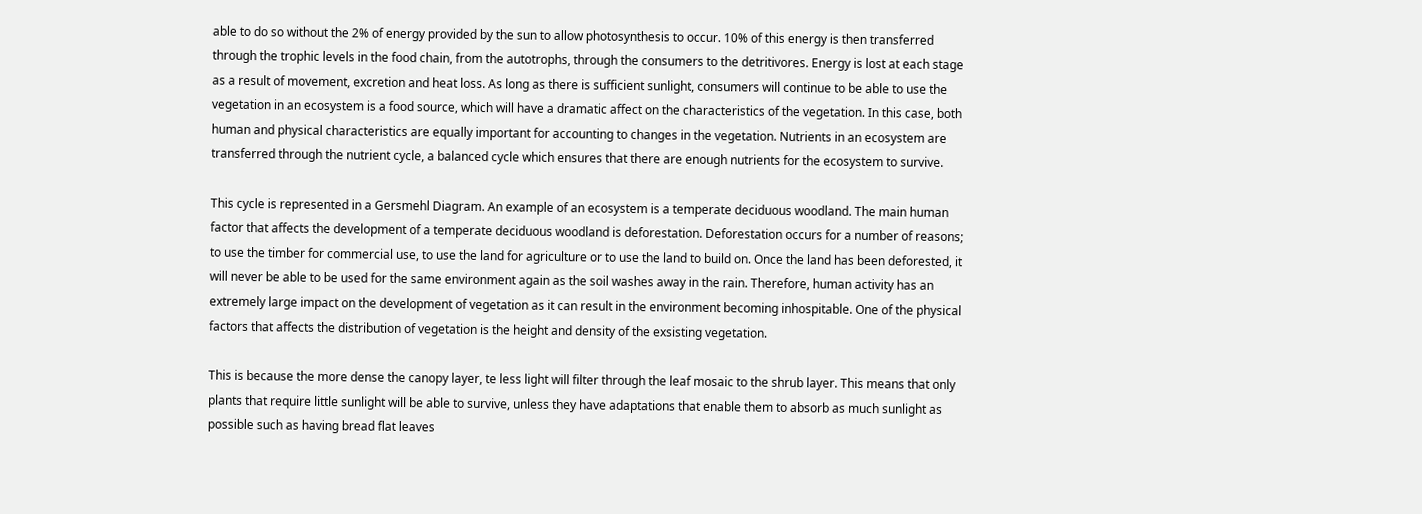able to do so without the 2% of energy provided by the sun to allow photosynthesis to occur. 10% of this energy is then transferred through the trophic levels in the food chain, from the autotrophs, through the consumers to the detritivores. Energy is lost at each stage as a result of movement, excretion and heat loss. As long as there is sufficient sunlight, consumers will continue to be able to use the vegetation in an ecosystem is a food source, which will have a dramatic affect on the characteristics of the vegetation. In this case, both human and physical characteristics are equally important for accounting to changes in the vegetation. Nutrients in an ecosystem are transferred through the nutrient cycle, a balanced cycle which ensures that there are enough nutrients for the ecosystem to survive.

This cycle is represented in a Gersmehl Diagram. An example of an ecosystem is a temperate deciduous woodland. The main human factor that affects the development of a temperate deciduous woodland is deforestation. Deforestation occurs for a number of reasons; to use the timber for commercial use, to use the land for agriculture or to use the land to build on. Once the land has been deforested, it will never be able to be used for the same environment again as the soil washes away in the rain. Therefore, human activity has an extremely large impact on the development of vegetation as it can result in the environment becoming inhospitable. One of the physical factors that affects the distribution of vegetation is the height and density of the exsisting vegetation.

This is because the more dense the canopy layer, te less light will filter through the leaf mosaic to the shrub layer. This means that only plants that require little sunlight will be able to survive, unless they have adaptations that enable them to absorb as much sunlight as possible such as having bread flat leaves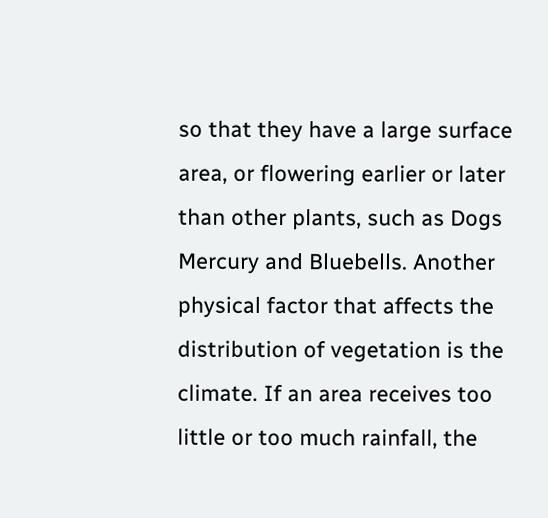so that they have a large surface area, or flowering earlier or later than other plants, such as Dogs Mercury and Bluebells. Another physical factor that affects the distribution of vegetation is the climate. If an area receives too little or too much rainfall, the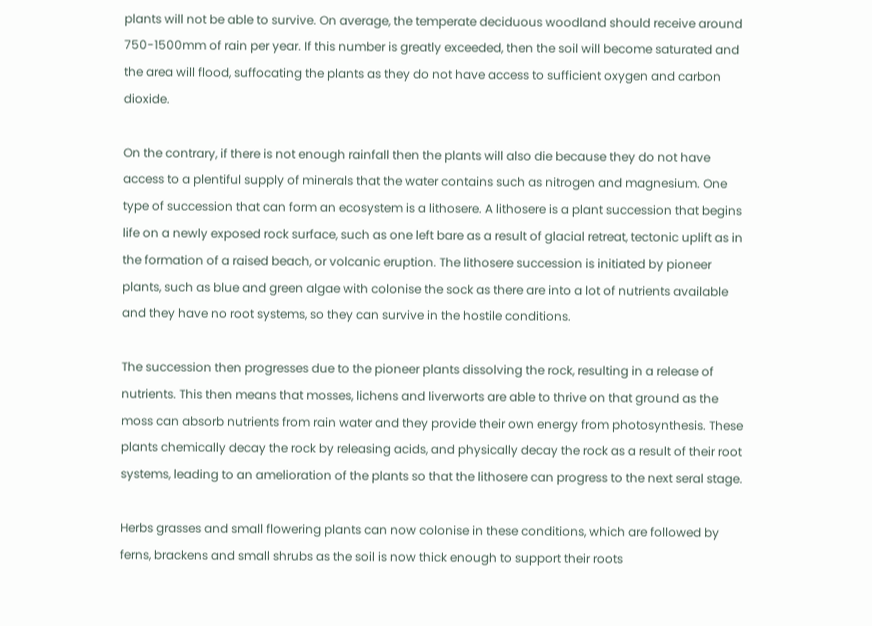plants will not be able to survive. On average, the temperate deciduous woodland should receive around 750-1500mm of rain per year. If this number is greatly exceeded, then the soil will become saturated and the area will flood, suffocating the plants as they do not have access to sufficient oxygen and carbon dioxide.

On the contrary, if there is not enough rainfall then the plants will also die because they do not have access to a plentiful supply of minerals that the water contains such as nitrogen and magnesium. One type of succession that can form an ecosystem is a lithosere. A lithosere is a plant succession that begins life on a newly exposed rock surface, such as one left bare as a result of glacial retreat, tectonic uplift as in the formation of a raised beach, or volcanic eruption. The lithosere succession is initiated by pioneer plants, such as blue and green algae with colonise the sock as there are into a lot of nutrients available and they have no root systems, so they can survive in the hostile conditions.

The succession then progresses due to the pioneer plants dissolving the rock, resulting in a release of nutrients. This then means that mosses, lichens and liverworts are able to thrive on that ground as the moss can absorb nutrients from rain water and they provide their own energy from photosynthesis. These plants chemically decay the rock by releasing acids, and physically decay the rock as a result of their root systems, leading to an amelioration of the plants so that the lithosere can progress to the next seral stage.

Herbs grasses and small flowering plants can now colonise in these conditions, which are followed by ferns, brackens and small shrubs as the soil is now thick enough to support their roots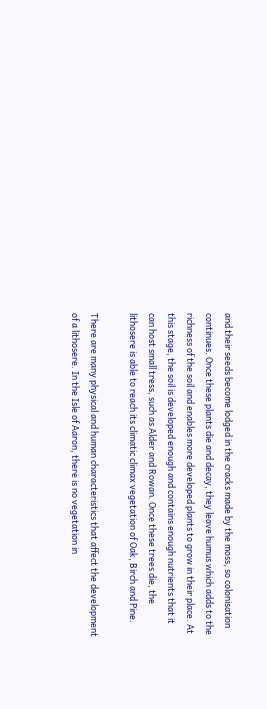and their seeds become lodged in the cracks made by the moss, so colonisation continues. Once these plants die and decay, they leave humus which adds to the richness of the soil and enables more developed plants to grow in their place. At this stage, the soil is developed enough and contains enough nutrients that it can host small tress, such as Alder and Rowan. Once these trees die, the lithosere is able to reach its climatic climax vegetation of Oak, Birch and Pine.

There are many physical and human characteristics that affect the development of a lithosere. In the Isle of Aaron, there is no vegetation in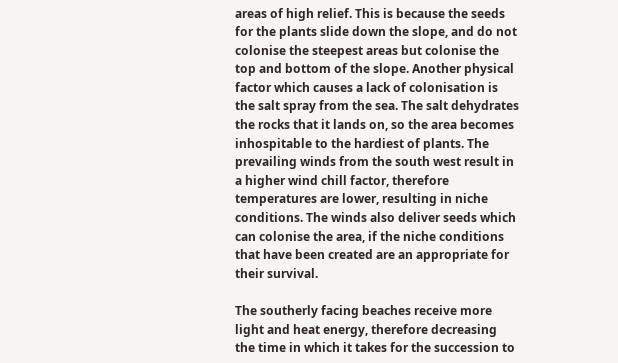areas of high relief. This is because the seeds for the plants slide down the slope, and do not colonise the steepest areas but colonise the top and bottom of the slope. Another physical factor which causes a lack of colonisation is the salt spray from the sea. The salt dehydrates the rocks that it lands on, so the area becomes inhospitable to the hardiest of plants. The prevailing winds from the south west result in a higher wind chill factor, therefore temperatures are lower, resulting in niche conditions. The winds also deliver seeds which can colonise the area, if the niche conditions that have been created are an appropriate for their survival.

The southerly facing beaches receive more light and heat energy, therefore decreasing the time in which it takes for the succession to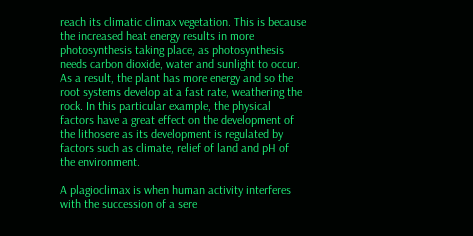reach its climatic climax vegetation. This is because the increased heat energy results in more photosynthesis taking place, as photosynthesis needs carbon dioxide, water and sunlight to occur. As a result, the plant has more energy and so the root systems develop at a fast rate, weathering the rock. In this particular example, the physical factors have a great effect on the development of the lithosere as its development is regulated by factors such as climate, relief of land and pH of the environment.

A plagioclimax is when human activity interferes with the succession of a sere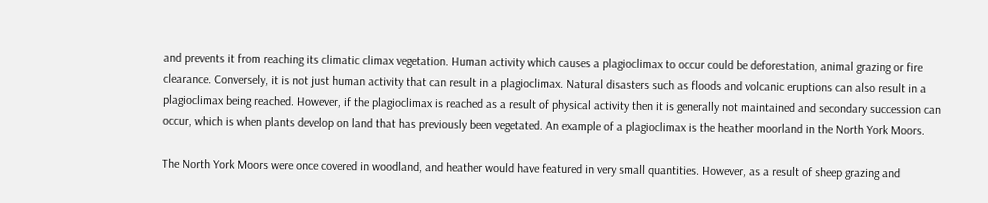and prevents it from reaching its climatic climax vegetation. Human activity which causes a plagioclimax to occur could be deforestation, animal grazing or fire clearance. Conversely, it is not just human activity that can result in a plagioclimax. Natural disasters such as floods and volcanic eruptions can also result in a plagioclimax being reached. However, if the plagioclimax is reached as a result of physical activity then it is generally not maintained and secondary succession can occur, which is when plants develop on land that has previously been vegetated. An example of a plagioclimax is the heather moorland in the North York Moors.

The North York Moors were once covered in woodland, and heather would have featured in very small quantities. However, as a result of sheep grazing and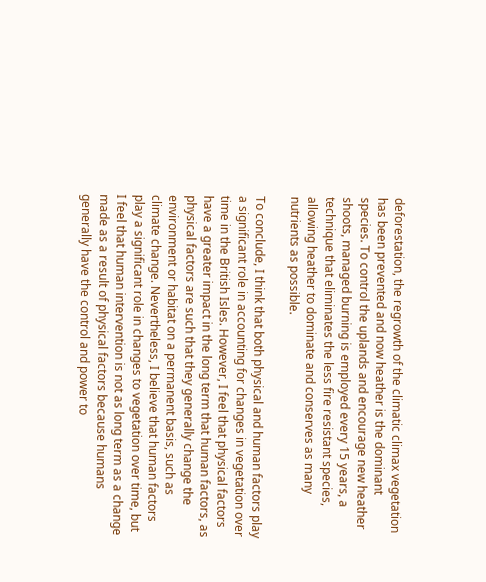deforestation, the regrowth of the climatic climax vegetation has been prevented and now heather is the dominant species. To control the uplands and encourage new heather shoots, managed burning is employed every 15 years, a technique that eliminates the less fire resistant species, allowing heather to dominate and conserves as many nutrients as possible.

To conclude, I think that both physical and human factors play a significant role in accounting for changes in vegetation over time in the British Isles. However, I feel that physical factors have a greater impact in the long term that human factors, as physical factors are such that they generally change the environment or habitat on a permanent basis, such as climate change. Nevertheless, I believe that human factors play a significant role in changes to vegetation over time, but I feel that human intervention is not as long term as a change made as a result of physical factors because humans generally have the control and power to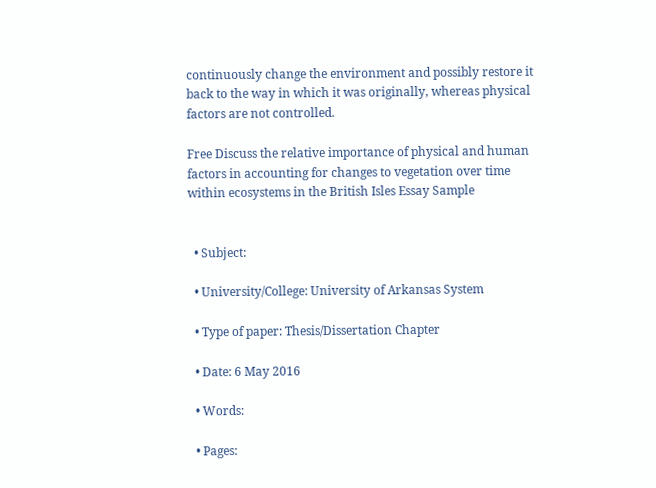continuously change the environment and possibly restore it back to the way in which it was originally, whereas physical factors are not controlled.

Free Discuss the relative importance of physical and human factors in accounting for changes to vegetation over time within ecosystems in the British Isles Essay Sample


  • Subject:

  • University/College: University of Arkansas System

  • Type of paper: Thesis/Dissertation Chapter

  • Date: 6 May 2016

  • Words:

  • Pages: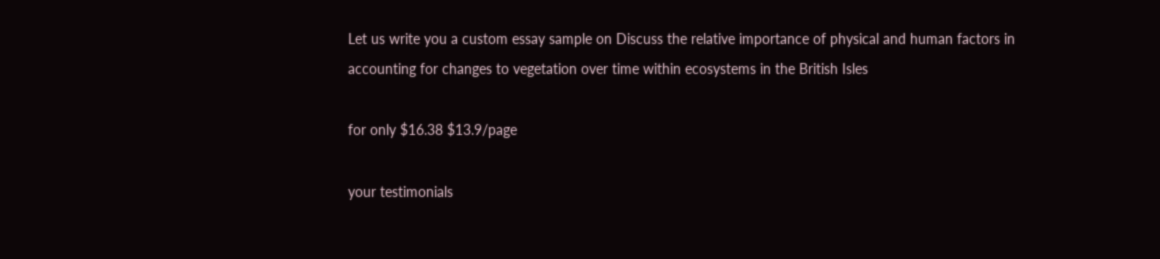Let us write you a custom essay sample on Discuss the relative importance of physical and human factors in accounting for changes to vegetation over time within ecosystems in the British Isles

for only $16.38 $13.9/page

your testimonials